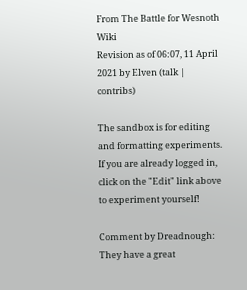From The Battle for Wesnoth Wiki
Revision as of 06:07, 11 April 2021 by Elven (talk | contribs)

The sandbox is for editing and formatting experiments. If you are already logged in, click on the "Edit" link above to experiment yourself!

Comment by Dreadnough: They have a great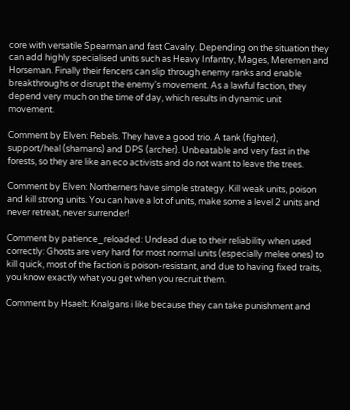core with versatile Spearman and fast Cavalry. Depending on the situation they can add highly specialised units such as Heavy Infantry, Mages, Meremen and Horseman. Finally their fencers can slip through enemy ranks and enable breakthroughs or disrupt the enemy's movement. As a lawful faction, they depend very much on the time of day, which results in dynamic unit movement.

Comment by Elven: Rebels. They have a good trio. A tank (fighter), support/heal (shamans) and DPS (archer). Unbeatable and very fast in the forests, so they are like an eco activists and do not want to leave the trees.

Comment by Elven: Northerners have simple strategy. Kill weak units, poison and kill strong units. You can have a lot of units, make some a level 2 units and never retreat, never surrender!

Comment by patience_reloaded: Undead due to their reliability when used correctly: Ghosts are very hard for most normal units (especially melee ones) to kill quick, most of the faction is poison-resistant, and due to having fixed traits, you know exactly what you get when you recruit them.

Comment by Hsaelt: Knalgans i like because they can take punishment and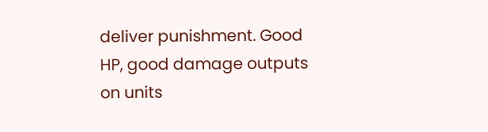deliver punishment. Good HP, good damage outputs on units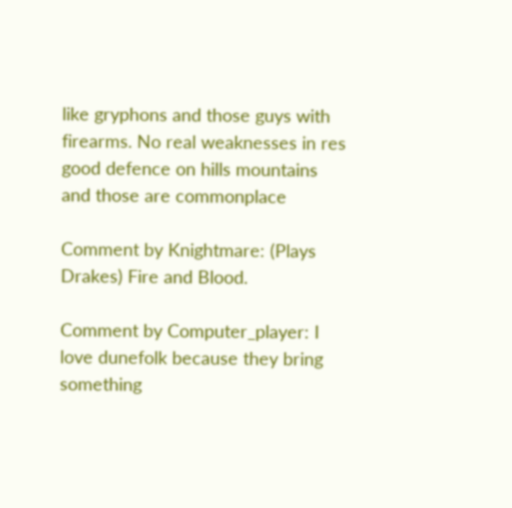like gryphons and those guys with firearms. No real weaknesses in res good defence on hills mountains and those are commonplace

Comment by Knightmare: (Plays Drakes) Fire and Blood.

Comment by Computer_player: I love dunefolk because they bring something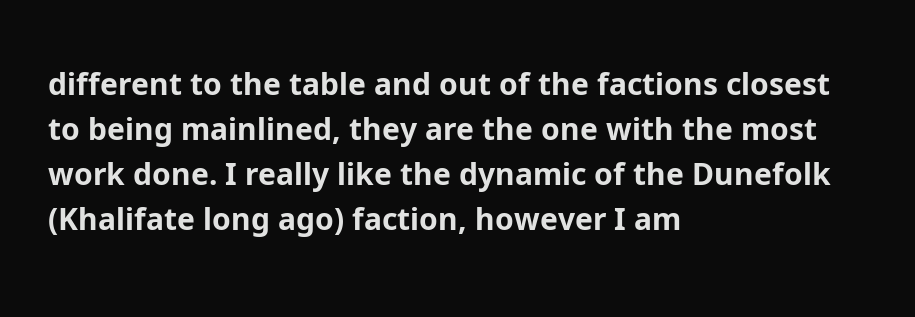different to the table and out of the factions closest to being mainlined, they are the one with the most work done. I really like the dynamic of the Dunefolk (Khalifate long ago) faction, however I am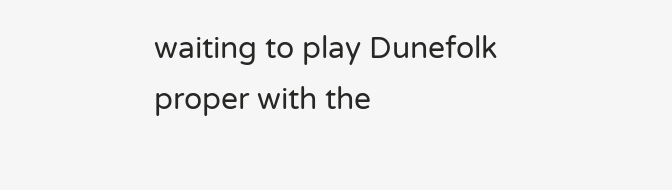waiting to play Dunefolk proper with the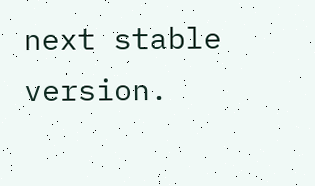next stable version.